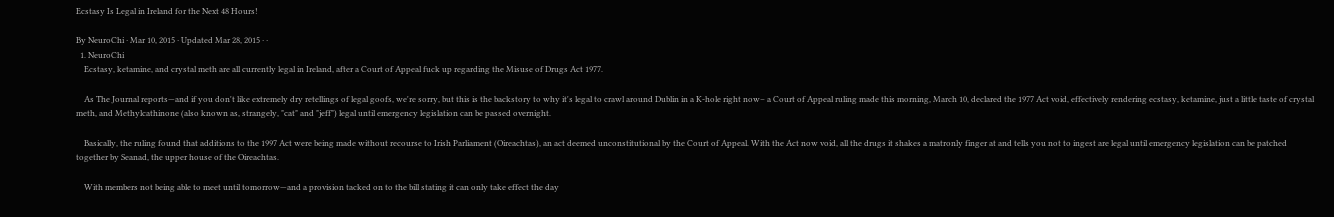Ecstasy Is Legal in Ireland for the Next 48 Hours!

By NeuroChi · Mar 10, 2015 · Updated Mar 28, 2015 · ·
  1. NeuroChi
    Ecstasy, ketamine, and crystal meth are all currently legal in Ireland, after a Court of Appeal fuck up regarding the Misuse of Drugs Act 1977.

    As The Journal reports—and if you don't like extremely dry retellings of legal goofs, we're sorry, but this is the backstory to why it's legal to crawl around Dublin in a K-hole right now– a Court of Appeal ruling made this morning, March 10, declared the 1977 Act void, effectively rendering ecstasy, ketamine, just a little taste of crystal meth, and Methylcathinone (also known as, strangely, "cat" and "jeff") legal until emergency legislation can be passed overnight.

    Basically, the ruling found that additions to the 1997 Act were being made without recourse to Irish Parliament (Oireachtas), an act deemed unconstitutional by the Court of Appeal. With the Act now void, all the drugs it shakes a matronly finger at and tells you not to ingest are legal until emergency legislation can be patched together by Seanad, the upper house of the Oireachtas.

    With members not being able to meet until tomorrow—and a provision tacked on to the bill stating it can only take effect the day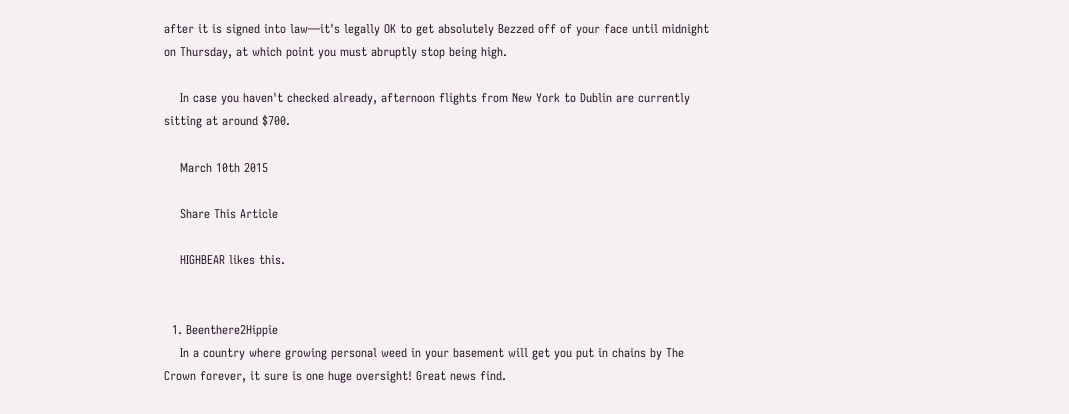after it is signed into law—it's legally OK to get absolutely Bezzed off of your face until midnight on Thursday, at which point you must abruptly stop being high.

    In case you haven't checked already, afternoon flights from New York to Dublin are currently sitting at around $700.

    March 10th 2015

    Share This Article

    HIGHBEAR likes this.


  1. Beenthere2Hippie
    In a country where growing personal weed in your basement will get you put in chains by The Crown forever, it sure is one huge oversight! Great news find.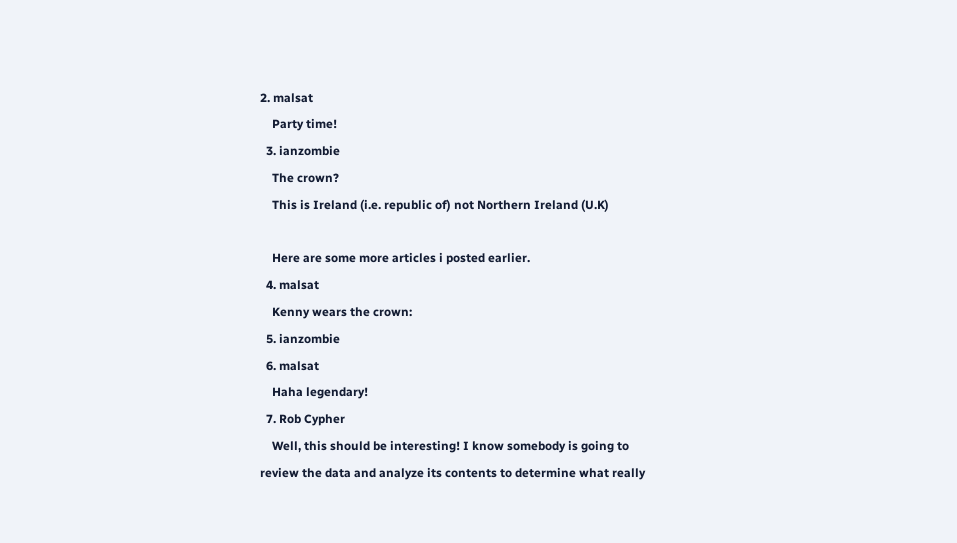2. malsat
    Party time!
  3. ianzombie
    The crown?
    This is Ireland (i.e. republic of) not Northern Ireland (U.K)

    Here are some more articles i posted earlier.
  4. malsat
    Kenny wears the crown:
  5. ianzombie
  6. malsat
    Haha legendary!
  7. Rob Cypher
    Well, this should be interesting! I know somebody is going to review the data and analyze its contents to determine what really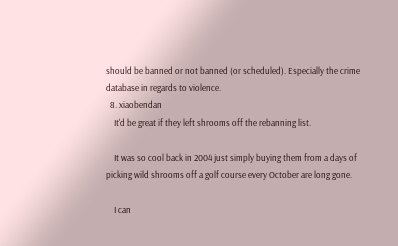should be banned or not banned (or scheduled). Especially the crime database in regards to violence.
  8. xiaobendan
    It'd be great if they left shrooms off the rebanning list.

    It was so cool back in 2004 just simply buying them from a days of picking wild shrooms off a golf course every October are long gone.

    I can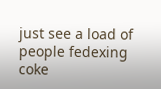just see a load of people fedexing coke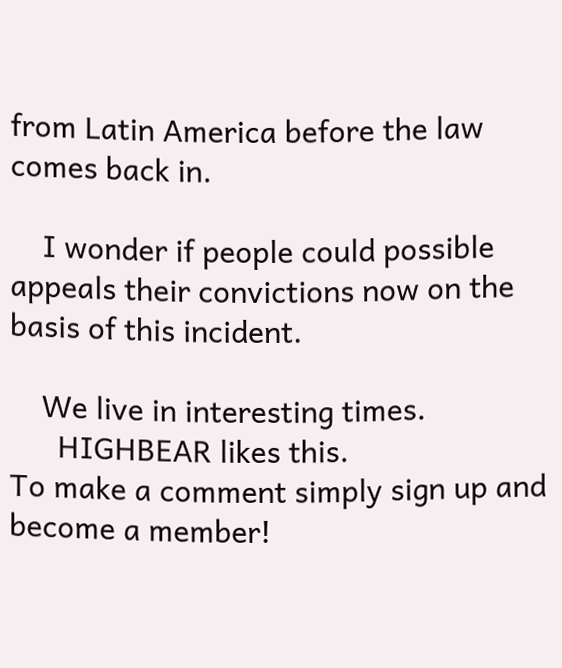from Latin America before the law comes back in.

    I wonder if people could possible appeals their convictions now on the basis of this incident.

    We live in interesting times.
      HIGHBEAR likes this.
To make a comment simply sign up and become a member!